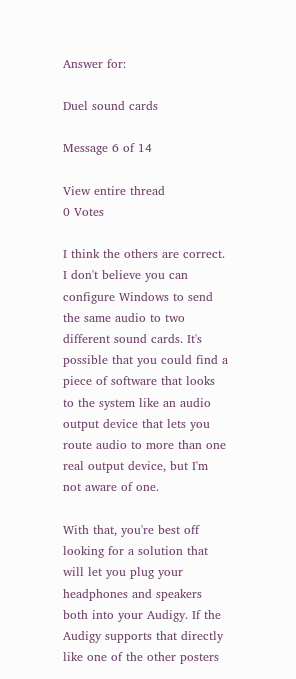Answer for:

Duel sound cards

Message 6 of 14

View entire thread
0 Votes

I think the others are correct. I don't believe you can configure Windows to send the same audio to two different sound cards. It's possible that you could find a piece of software that looks to the system like an audio output device that lets you route audio to more than one real output device, but I'm not aware of one.

With that, you're best off looking for a solution that will let you plug your headphones and speakers both into your Audigy. If the Audigy supports that directly like one of the other posters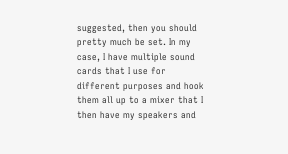suggested, then you should pretty much be set. In my case, I have multiple sound cards that I use for different purposes and hook them all up to a mixer that I then have my speakers and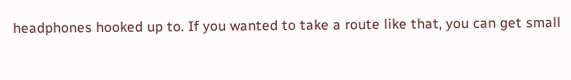headphones hooked up to. If you wanted to take a route like that, you can get small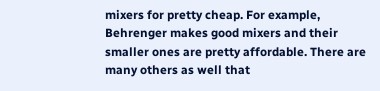mixers for pretty cheap. For example, Behrenger makes good mixers and their smaller ones are pretty affordable. There are many others as well that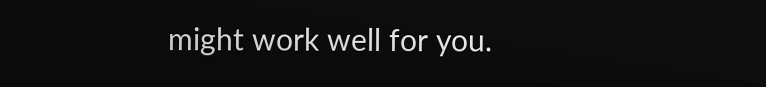might work well for you.